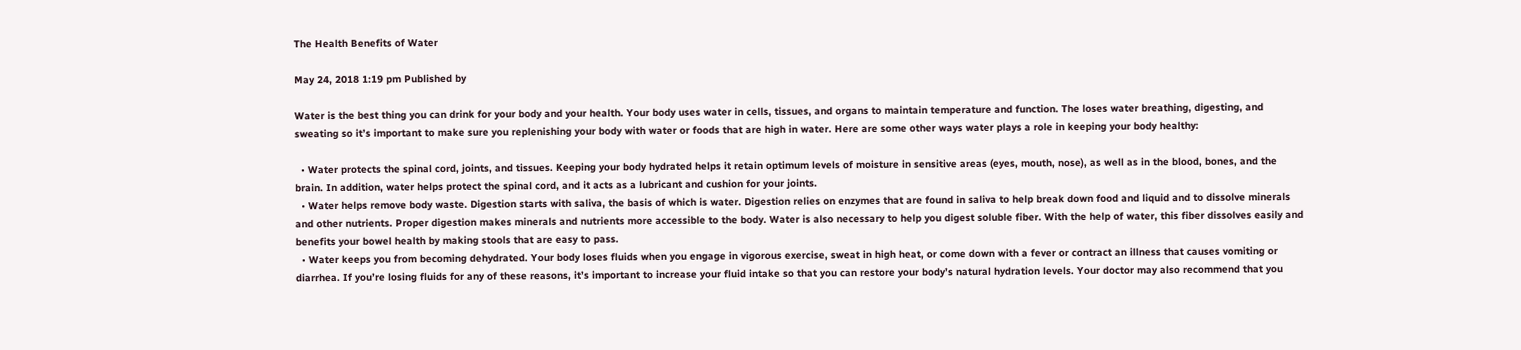The Health Benefits of Water

May 24, 2018 1:19 pm Published by

Water is the best thing you can drink for your body and your health. Your body uses water in cells, tissues, and organs to maintain temperature and function. The loses water breathing, digesting, and sweating so it’s important to make sure you replenishing your body with water or foods that are high in water. Here are some other ways water plays a role in keeping your body healthy:

  • Water protects the spinal cord, joints, and tissues. Keeping your body hydrated helps it retain optimum levels of moisture in sensitive areas (eyes, mouth, nose), as well as in the blood, bones, and the brain. In addition, water helps protect the spinal cord, and it acts as a lubricant and cushion for your joints.
  • Water helps remove body waste. Digestion starts with saliva, the basis of which is water. Digestion relies on enzymes that are found in saliva to help break down food and liquid and to dissolve minerals and other nutrients. Proper digestion makes minerals and nutrients more accessible to the body. Water is also necessary to help you digest soluble fiber. With the help of water, this fiber dissolves easily and benefits your bowel health by making stools that are easy to pass.
  • Water keeps you from becoming dehydrated. Your body loses fluids when you engage in vigorous exercise, sweat in high heat, or come down with a fever or contract an illness that causes vomiting or diarrhea. If you’re losing fluids for any of these reasons, it’s important to increase your fluid intake so that you can restore your body’s natural hydration levels. Your doctor may also recommend that you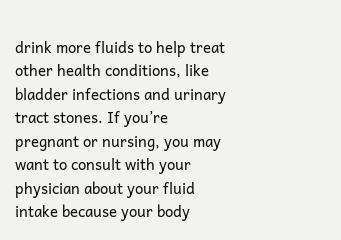drink more fluids to help treat other health conditions, like bladder infections and urinary tract stones. If you’re pregnant or nursing, you may want to consult with your physician about your fluid intake because your body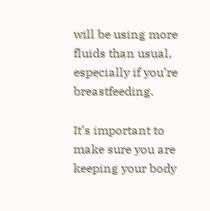will be using more fluids than usual, especially if you’re breastfeeding.

It’s important to make sure you are keeping your body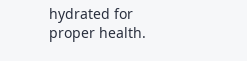hydrated for proper health.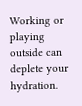Working or playing outside can deplete your hydration.